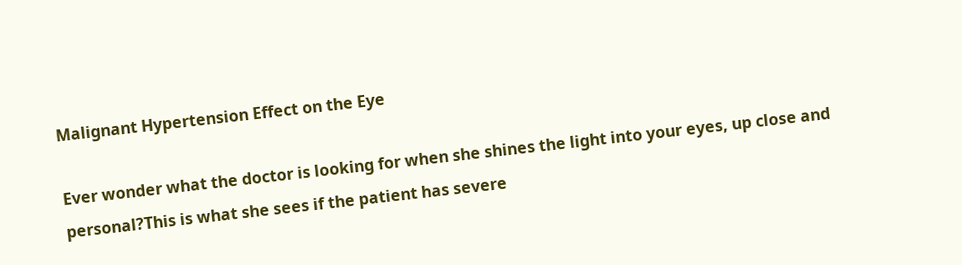Malignant Hypertension Effect on the Eye

Ever wonder what the doctor is looking for when she shines the light into your eyes, up close and personal?This is what she sees if the patient has severe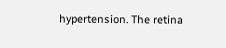hypertension. The retina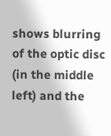shows blurring of the optic disc (in the middle left) and the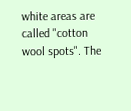white areas are called "cotton wool spots". The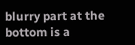blurry part at the bottom is a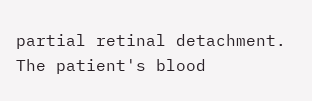partial retinal detachment. The patient's blood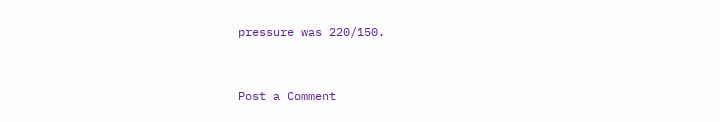pressure was 220/150.


Post a Comment